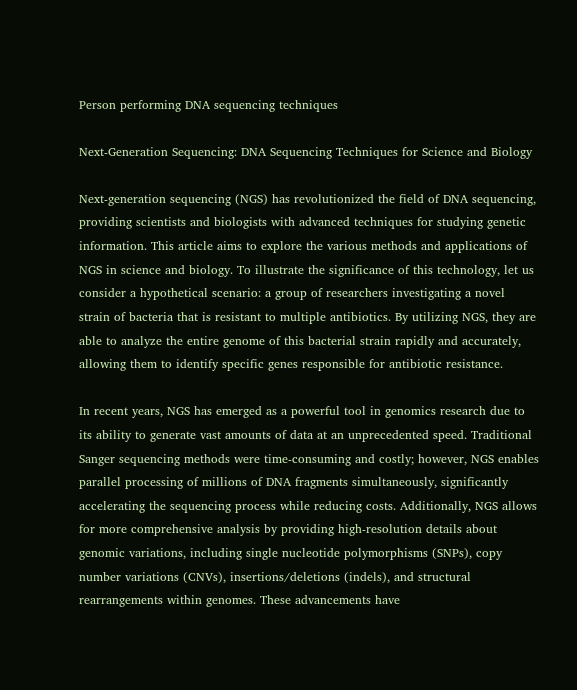Person performing DNA sequencing techniques

Next-Generation Sequencing: DNA Sequencing Techniques for Science and Biology

Next-generation sequencing (NGS) has revolutionized the field of DNA sequencing, providing scientists and biologists with advanced techniques for studying genetic information. This article aims to explore the various methods and applications of NGS in science and biology. To illustrate the significance of this technology, let us consider a hypothetical scenario: a group of researchers investigating a novel strain of bacteria that is resistant to multiple antibiotics. By utilizing NGS, they are able to analyze the entire genome of this bacterial strain rapidly and accurately, allowing them to identify specific genes responsible for antibiotic resistance.

In recent years, NGS has emerged as a powerful tool in genomics research due to its ability to generate vast amounts of data at an unprecedented speed. Traditional Sanger sequencing methods were time-consuming and costly; however, NGS enables parallel processing of millions of DNA fragments simultaneously, significantly accelerating the sequencing process while reducing costs. Additionally, NGS allows for more comprehensive analysis by providing high-resolution details about genomic variations, including single nucleotide polymorphisms (SNPs), copy number variations (CNVs), insertions/deletions (indels), and structural rearrangements within genomes. These advancements have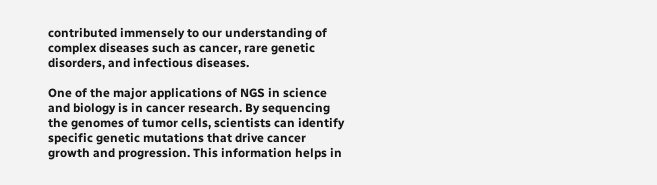contributed immensely to our understanding of complex diseases such as cancer, rare genetic disorders, and infectious diseases.

One of the major applications of NGS in science and biology is in cancer research. By sequencing the genomes of tumor cells, scientists can identify specific genetic mutations that drive cancer growth and progression. This information helps in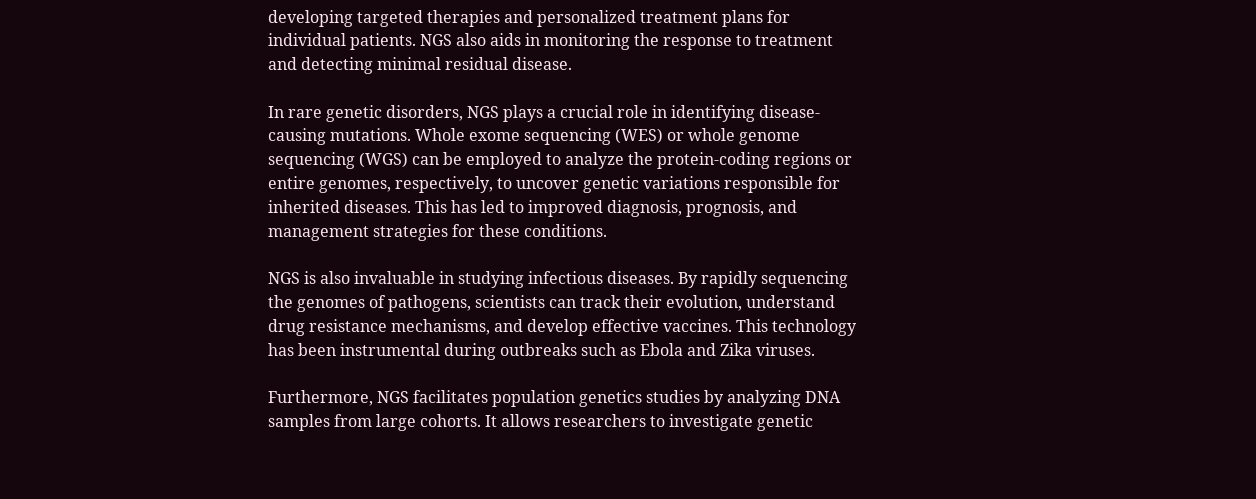developing targeted therapies and personalized treatment plans for individual patients. NGS also aids in monitoring the response to treatment and detecting minimal residual disease.

In rare genetic disorders, NGS plays a crucial role in identifying disease-causing mutations. Whole exome sequencing (WES) or whole genome sequencing (WGS) can be employed to analyze the protein-coding regions or entire genomes, respectively, to uncover genetic variations responsible for inherited diseases. This has led to improved diagnosis, prognosis, and management strategies for these conditions.

NGS is also invaluable in studying infectious diseases. By rapidly sequencing the genomes of pathogens, scientists can track their evolution, understand drug resistance mechanisms, and develop effective vaccines. This technology has been instrumental during outbreaks such as Ebola and Zika viruses.

Furthermore, NGS facilitates population genetics studies by analyzing DNA samples from large cohorts. It allows researchers to investigate genetic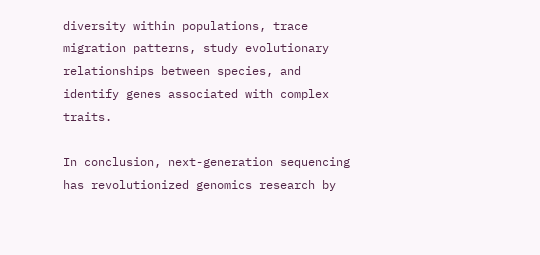diversity within populations, trace migration patterns, study evolutionary relationships between species, and identify genes associated with complex traits.

In conclusion, next-generation sequencing has revolutionized genomics research by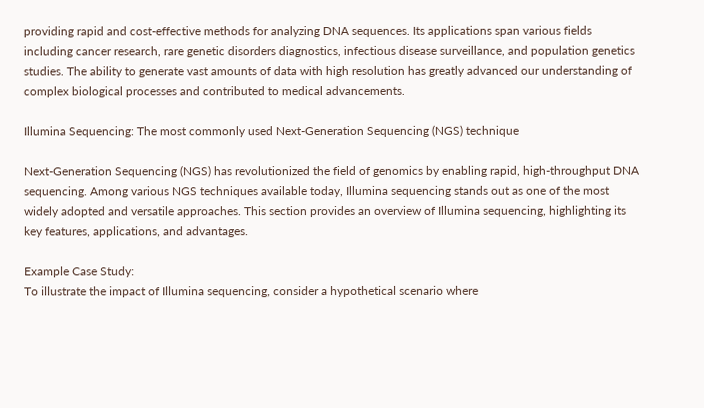providing rapid and cost-effective methods for analyzing DNA sequences. Its applications span various fields including cancer research, rare genetic disorders diagnostics, infectious disease surveillance, and population genetics studies. The ability to generate vast amounts of data with high resolution has greatly advanced our understanding of complex biological processes and contributed to medical advancements.

Illumina Sequencing: The most commonly used Next-Generation Sequencing (NGS) technique

Next-Generation Sequencing (NGS) has revolutionized the field of genomics by enabling rapid, high-throughput DNA sequencing. Among various NGS techniques available today, Illumina sequencing stands out as one of the most widely adopted and versatile approaches. This section provides an overview of Illumina sequencing, highlighting its key features, applications, and advantages.

Example Case Study:
To illustrate the impact of Illumina sequencing, consider a hypothetical scenario where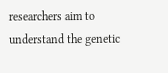researchers aim to understand the genetic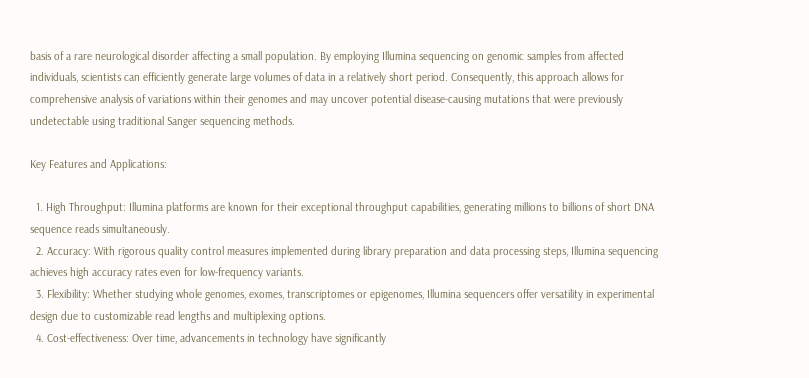basis of a rare neurological disorder affecting a small population. By employing Illumina sequencing on genomic samples from affected individuals, scientists can efficiently generate large volumes of data in a relatively short period. Consequently, this approach allows for comprehensive analysis of variations within their genomes and may uncover potential disease-causing mutations that were previously undetectable using traditional Sanger sequencing methods.

Key Features and Applications:

  1. High Throughput: Illumina platforms are known for their exceptional throughput capabilities, generating millions to billions of short DNA sequence reads simultaneously.
  2. Accuracy: With rigorous quality control measures implemented during library preparation and data processing steps, Illumina sequencing achieves high accuracy rates even for low-frequency variants.
  3. Flexibility: Whether studying whole genomes, exomes, transcriptomes or epigenomes, Illumina sequencers offer versatility in experimental design due to customizable read lengths and multiplexing options.
  4. Cost-effectiveness: Over time, advancements in technology have significantly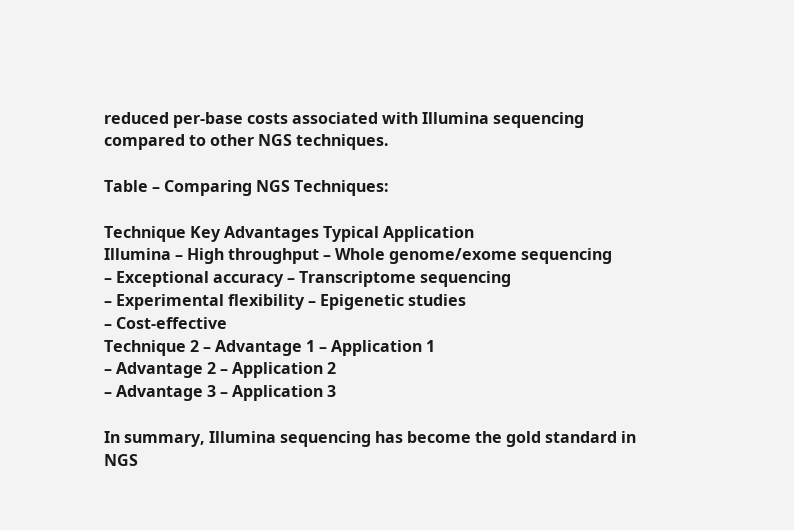reduced per-base costs associated with Illumina sequencing compared to other NGS techniques.

Table – Comparing NGS Techniques:

Technique Key Advantages Typical Application
Illumina – High throughput – Whole genome/exome sequencing
– Exceptional accuracy – Transcriptome sequencing
– Experimental flexibility – Epigenetic studies
– Cost-effective
Technique 2 – Advantage 1 – Application 1
– Advantage 2 – Application 2
– Advantage 3 – Application 3

In summary, Illumina sequencing has become the gold standard in NGS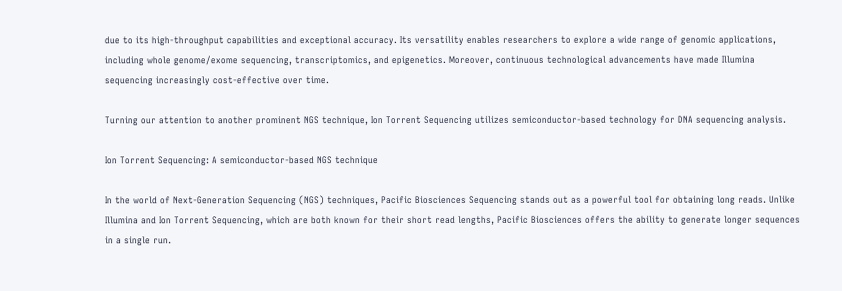due to its high-throughput capabilities and exceptional accuracy. Its versatility enables researchers to explore a wide range of genomic applications, including whole genome/exome sequencing, transcriptomics, and epigenetics. Moreover, continuous technological advancements have made Illumina sequencing increasingly cost-effective over time.

Turning our attention to another prominent NGS technique, Ion Torrent Sequencing utilizes semiconductor-based technology for DNA sequencing analysis.

Ion Torrent Sequencing: A semiconductor-based NGS technique

In the world of Next-Generation Sequencing (NGS) techniques, Pacific Biosciences Sequencing stands out as a powerful tool for obtaining long reads. Unlike Illumina and Ion Torrent Sequencing, which are both known for their short read lengths, Pacific Biosciences offers the ability to generate longer sequences in a single run.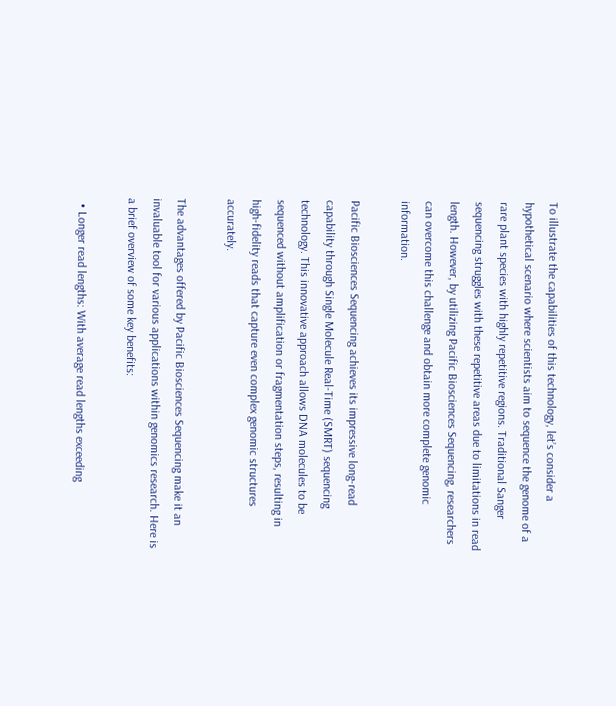To illustrate the capabilities of this technology, let’s consider a hypothetical scenario where scientists aim to sequence the genome of a rare plant species with highly repetitive regions. Traditional Sanger sequencing struggles with these repetitive areas due to limitations in read length. However, by utilizing Pacific Biosciences Sequencing, researchers can overcome this challenge and obtain more complete genomic information.

Pacific Biosciences Sequencing achieves its impressive long-read capability through Single Molecule Real-Time (SMRT) sequencing technology. This innovative approach allows DNA molecules to be sequenced without amplification or fragmentation steps, resulting in high-fidelity reads that capture even complex genomic structures accurately.

The advantages offered by Pacific Biosciences Sequencing make it an invaluable tool for various applications within genomics research. Here is a brief overview of some key benefits:

  • Longer read lengths: With average read lengths exceeding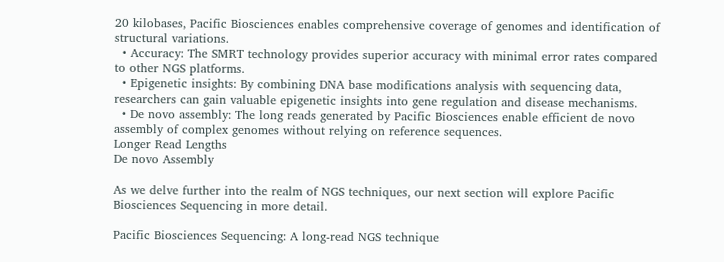20 kilobases, Pacific Biosciences enables comprehensive coverage of genomes and identification of structural variations.
  • Accuracy: The SMRT technology provides superior accuracy with minimal error rates compared to other NGS platforms.
  • Epigenetic insights: By combining DNA base modifications analysis with sequencing data, researchers can gain valuable epigenetic insights into gene regulation and disease mechanisms.
  • De novo assembly: The long reads generated by Pacific Biosciences enable efficient de novo assembly of complex genomes without relying on reference sequences.
Longer Read Lengths
De novo Assembly

As we delve further into the realm of NGS techniques, our next section will explore Pacific Biosciences Sequencing in more detail.

Pacific Biosciences Sequencing: A long-read NGS technique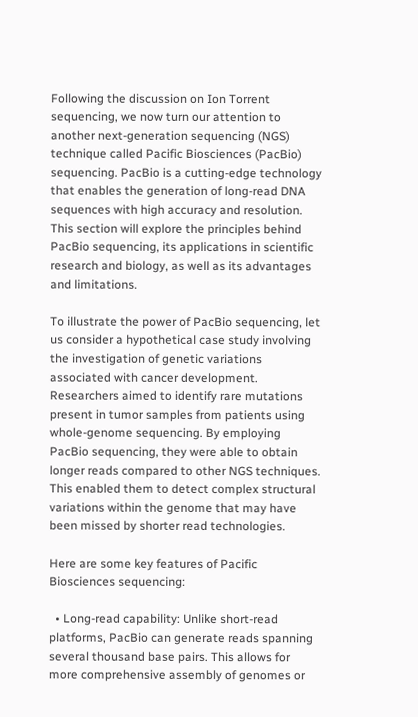Following the discussion on Ion Torrent sequencing, we now turn our attention to another next-generation sequencing (NGS) technique called Pacific Biosciences (PacBio) sequencing. PacBio is a cutting-edge technology that enables the generation of long-read DNA sequences with high accuracy and resolution. This section will explore the principles behind PacBio sequencing, its applications in scientific research and biology, as well as its advantages and limitations.

To illustrate the power of PacBio sequencing, let us consider a hypothetical case study involving the investigation of genetic variations associated with cancer development. Researchers aimed to identify rare mutations present in tumor samples from patients using whole-genome sequencing. By employing PacBio sequencing, they were able to obtain longer reads compared to other NGS techniques. This enabled them to detect complex structural variations within the genome that may have been missed by shorter read technologies.

Here are some key features of Pacific Biosciences sequencing:

  • Long-read capability: Unlike short-read platforms, PacBio can generate reads spanning several thousand base pairs. This allows for more comprehensive assembly of genomes or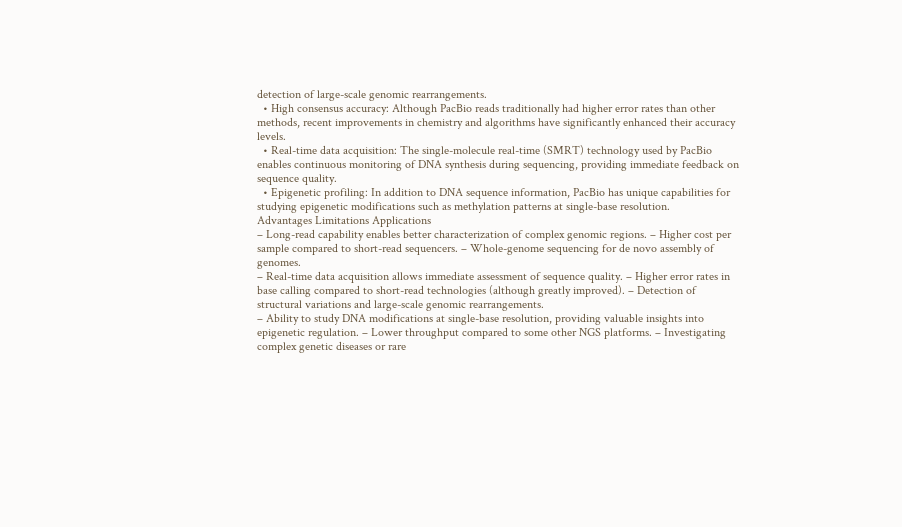detection of large-scale genomic rearrangements.
  • High consensus accuracy: Although PacBio reads traditionally had higher error rates than other methods, recent improvements in chemistry and algorithms have significantly enhanced their accuracy levels.
  • Real-time data acquisition: The single-molecule real-time (SMRT) technology used by PacBio enables continuous monitoring of DNA synthesis during sequencing, providing immediate feedback on sequence quality.
  • Epigenetic profiling: In addition to DNA sequence information, PacBio has unique capabilities for studying epigenetic modifications such as methylation patterns at single-base resolution.
Advantages Limitations Applications
– Long-read capability enables better characterization of complex genomic regions. – Higher cost per sample compared to short-read sequencers. – Whole-genome sequencing for de novo assembly of genomes.
– Real-time data acquisition allows immediate assessment of sequence quality. – Higher error rates in base calling compared to short-read technologies (although greatly improved). – Detection of structural variations and large-scale genomic rearrangements.
– Ability to study DNA modifications at single-base resolution, providing valuable insights into epigenetic regulation. – Lower throughput compared to some other NGS platforms. – Investigating complex genetic diseases or rare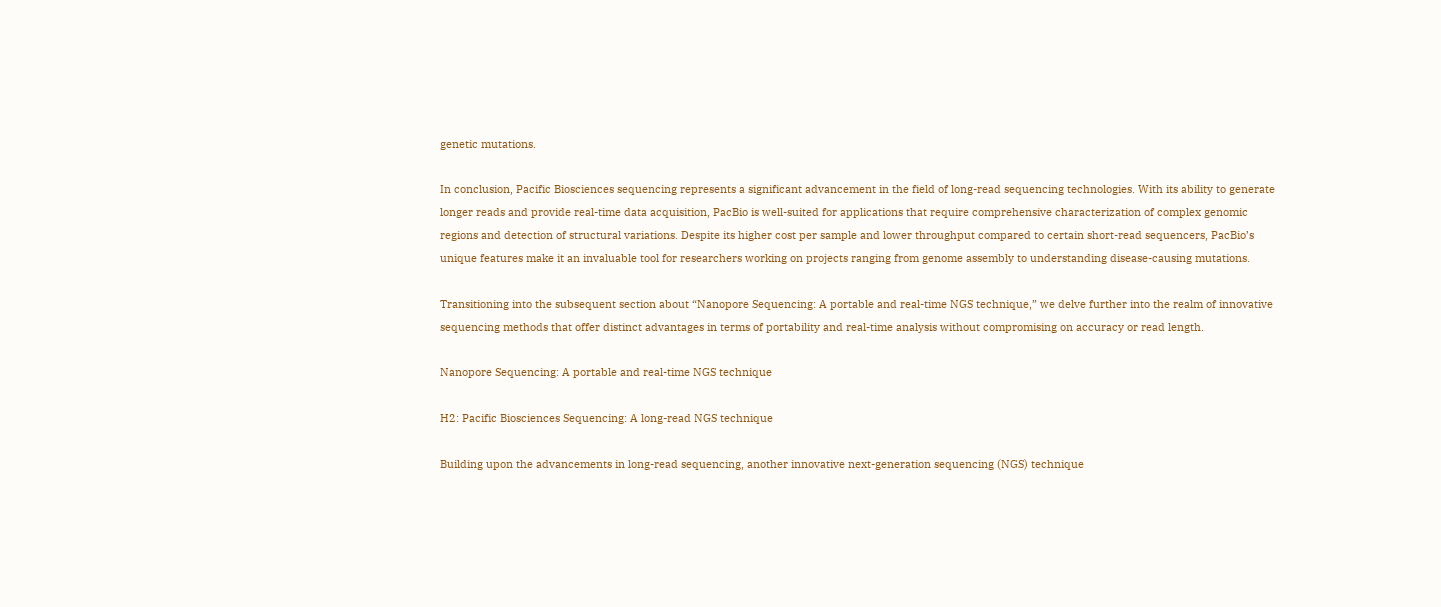genetic mutations.

In conclusion, Pacific Biosciences sequencing represents a significant advancement in the field of long-read sequencing technologies. With its ability to generate longer reads and provide real-time data acquisition, PacBio is well-suited for applications that require comprehensive characterization of complex genomic regions and detection of structural variations. Despite its higher cost per sample and lower throughput compared to certain short-read sequencers, PacBio’s unique features make it an invaluable tool for researchers working on projects ranging from genome assembly to understanding disease-causing mutations.

Transitioning into the subsequent section about “Nanopore Sequencing: A portable and real-time NGS technique,” we delve further into the realm of innovative sequencing methods that offer distinct advantages in terms of portability and real-time analysis without compromising on accuracy or read length.

Nanopore Sequencing: A portable and real-time NGS technique

H2: Pacific Biosciences Sequencing: A long-read NGS technique

Building upon the advancements in long-read sequencing, another innovative next-generation sequencing (NGS) technique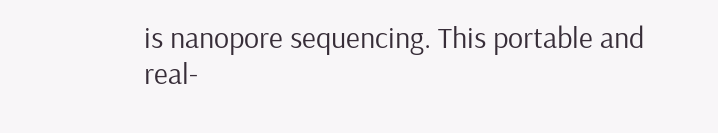is nanopore sequencing. This portable and real-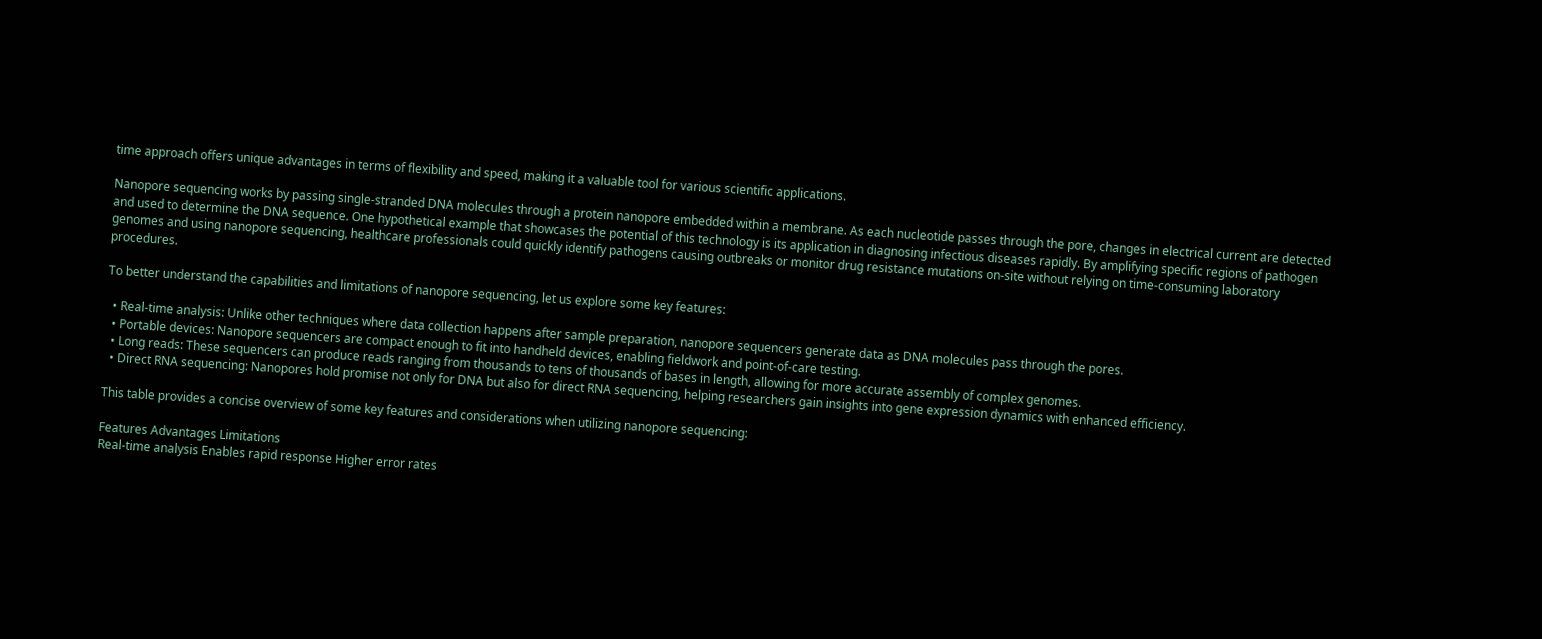time approach offers unique advantages in terms of flexibility and speed, making it a valuable tool for various scientific applications.

Nanopore sequencing works by passing single-stranded DNA molecules through a protein nanopore embedded within a membrane. As each nucleotide passes through the pore, changes in electrical current are detected and used to determine the DNA sequence. One hypothetical example that showcases the potential of this technology is its application in diagnosing infectious diseases rapidly. By amplifying specific regions of pathogen genomes and using nanopore sequencing, healthcare professionals could quickly identify pathogens causing outbreaks or monitor drug resistance mutations on-site without relying on time-consuming laboratory procedures.

To better understand the capabilities and limitations of nanopore sequencing, let us explore some key features:

  • Real-time analysis: Unlike other techniques where data collection happens after sample preparation, nanopore sequencers generate data as DNA molecules pass through the pores.
  • Portable devices: Nanopore sequencers are compact enough to fit into handheld devices, enabling fieldwork and point-of-care testing.
  • Long reads: These sequencers can produce reads ranging from thousands to tens of thousands of bases in length, allowing for more accurate assembly of complex genomes.
  • Direct RNA sequencing: Nanopores hold promise not only for DNA but also for direct RNA sequencing, helping researchers gain insights into gene expression dynamics with enhanced efficiency.

This table provides a concise overview of some key features and considerations when utilizing nanopore sequencing:

Features Advantages Limitations
Real-time analysis Enables rapid response Higher error rates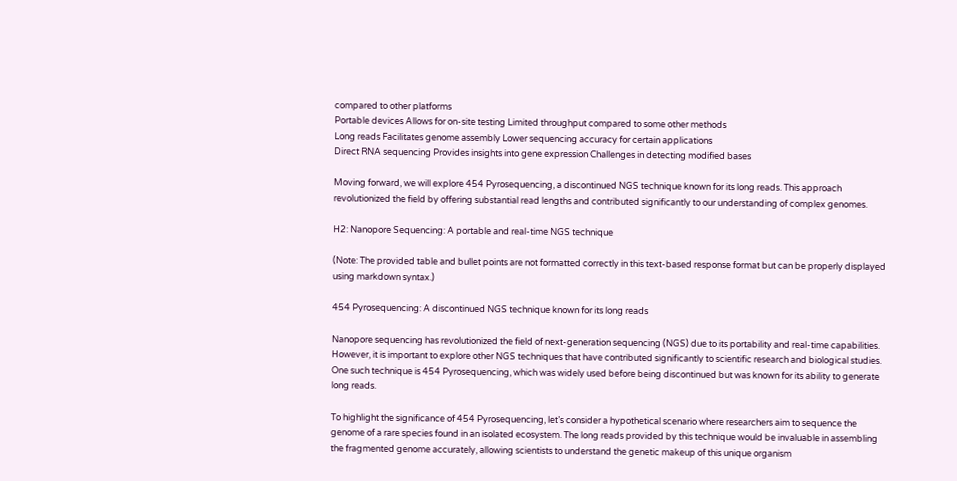compared to other platforms
Portable devices Allows for on-site testing Limited throughput compared to some other methods
Long reads Facilitates genome assembly Lower sequencing accuracy for certain applications
Direct RNA sequencing Provides insights into gene expression Challenges in detecting modified bases

Moving forward, we will explore 454 Pyrosequencing, a discontinued NGS technique known for its long reads. This approach revolutionized the field by offering substantial read lengths and contributed significantly to our understanding of complex genomes.

H2: Nanopore Sequencing: A portable and real-time NGS technique

(Note: The provided table and bullet points are not formatted correctly in this text-based response format but can be properly displayed using markdown syntax.)

454 Pyrosequencing: A discontinued NGS technique known for its long reads

Nanopore sequencing has revolutionized the field of next-generation sequencing (NGS) due to its portability and real-time capabilities. However, it is important to explore other NGS techniques that have contributed significantly to scientific research and biological studies. One such technique is 454 Pyrosequencing, which was widely used before being discontinued but was known for its ability to generate long reads.

To highlight the significance of 454 Pyrosequencing, let’s consider a hypothetical scenario where researchers aim to sequence the genome of a rare species found in an isolated ecosystem. The long reads provided by this technique would be invaluable in assembling the fragmented genome accurately, allowing scientists to understand the genetic makeup of this unique organism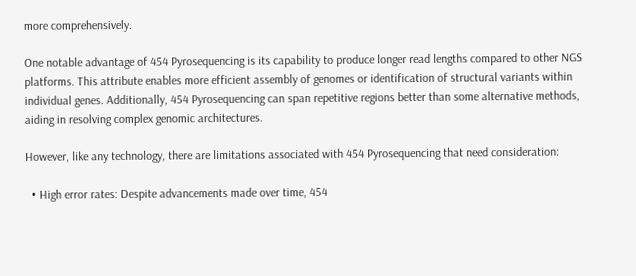more comprehensively.

One notable advantage of 454 Pyrosequencing is its capability to produce longer read lengths compared to other NGS platforms. This attribute enables more efficient assembly of genomes or identification of structural variants within individual genes. Additionally, 454 Pyrosequencing can span repetitive regions better than some alternative methods, aiding in resolving complex genomic architectures.

However, like any technology, there are limitations associated with 454 Pyrosequencing that need consideration:

  • High error rates: Despite advancements made over time, 454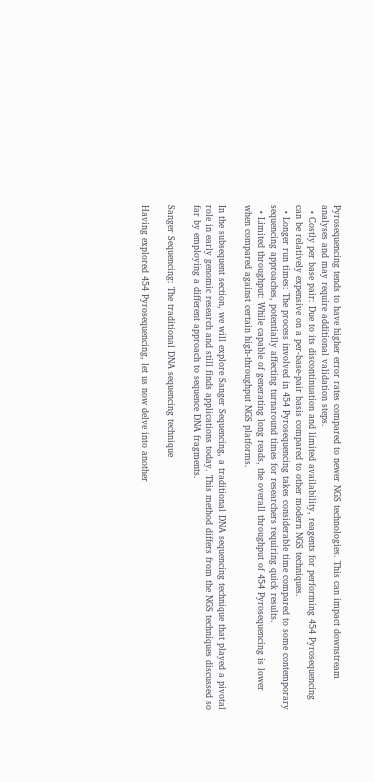Pyrosequencing tends to have higher error rates compared to newer NGS technologies. This can impact downstream analyses and may require additional validation steps.
  • Costly per base pair: Due to its discontinuation and limited availability, reagents for performing 454 Pyrosequencing can be relatively expensive on a per-base-pair basis compared to other modern NGS techniques.
  • Longer run times: The process involved in 454 Pyrosequencing takes considerable time compared to some contemporary sequencing approaches, potentially affecting turnaround times for researchers requiring quick results.
  • Limited throughput: While capable of generating long reads, the overall throughput of 454 Pyrosequencing is lower when compared against certain high-throughput NGS platforms.

In the subsequent section, we will explore Sanger Sequencing, a traditional DNA sequencing technique that played a pivotal role in early genomic research and still finds applications today. This method differs from the NGS techniques discussed so far by employing a different approach to sequence DNA fragments.

Sanger Sequencing: The traditional DNA sequencing technique

Having explored 454 Pyrosequencing, let us now delve into another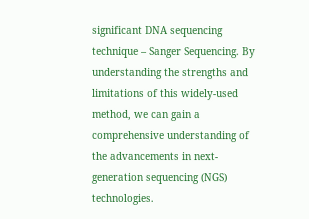significant DNA sequencing technique – Sanger Sequencing. By understanding the strengths and limitations of this widely-used method, we can gain a comprehensive understanding of the advancements in next-generation sequencing (NGS) technologies.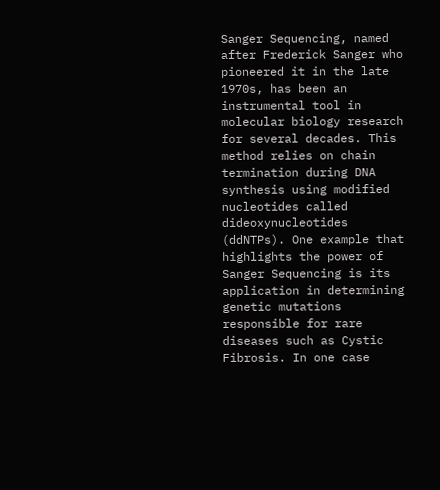Sanger Sequencing, named after Frederick Sanger who pioneered it in the late 1970s, has been an instrumental tool in molecular biology research for several decades. This method relies on chain termination during DNA synthesis using modified nucleotides called dideoxynucleotides (ddNTPs). One example that highlights the power of Sanger Sequencing is its application in determining genetic mutations responsible for rare diseases such as Cystic Fibrosis. In one case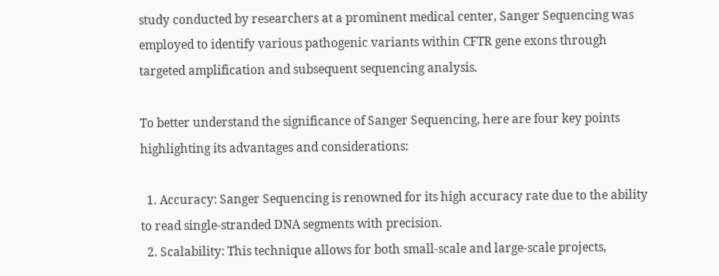study conducted by researchers at a prominent medical center, Sanger Sequencing was employed to identify various pathogenic variants within CFTR gene exons through targeted amplification and subsequent sequencing analysis.

To better understand the significance of Sanger Sequencing, here are four key points highlighting its advantages and considerations:

  1. Accuracy: Sanger Sequencing is renowned for its high accuracy rate due to the ability to read single-stranded DNA segments with precision.
  2. Scalability: This technique allows for both small-scale and large-scale projects,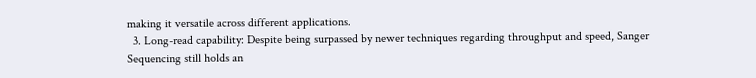making it versatile across different applications.
  3. Long-read capability: Despite being surpassed by newer techniques regarding throughput and speed, Sanger Sequencing still holds an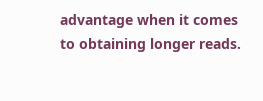advantage when it comes to obtaining longer reads.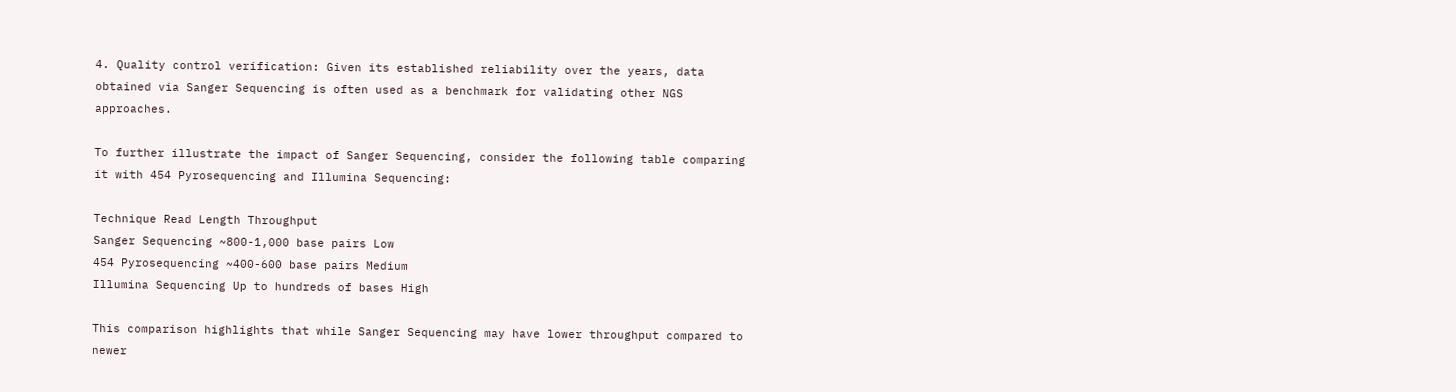4. Quality control verification: Given its established reliability over the years, data obtained via Sanger Sequencing is often used as a benchmark for validating other NGS approaches.

To further illustrate the impact of Sanger Sequencing, consider the following table comparing it with 454 Pyrosequencing and Illumina Sequencing:

Technique Read Length Throughput
Sanger Sequencing ~800-1,000 base pairs Low
454 Pyrosequencing ~400-600 base pairs Medium
Illumina Sequencing Up to hundreds of bases High

This comparison highlights that while Sanger Sequencing may have lower throughput compared to newer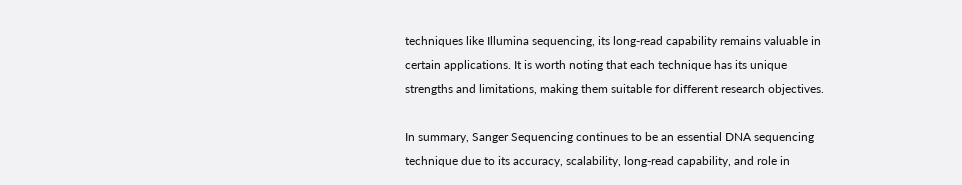techniques like Illumina sequencing, its long-read capability remains valuable in certain applications. It is worth noting that each technique has its unique strengths and limitations, making them suitable for different research objectives.

In summary, Sanger Sequencing continues to be an essential DNA sequencing technique due to its accuracy, scalability, long-read capability, and role in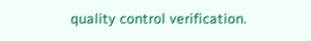quality control verification.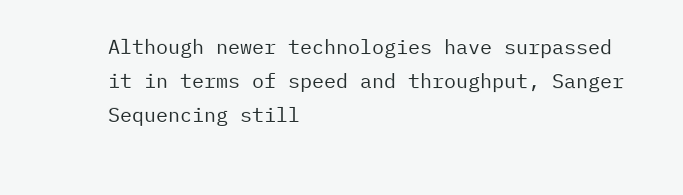Although newer technologies have surpassed it in terms of speed and throughput, Sanger Sequencing still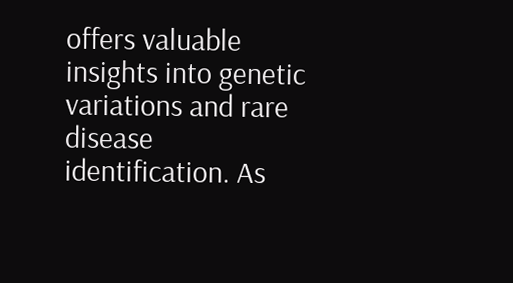offers valuable insights into genetic variations and rare disease identification. As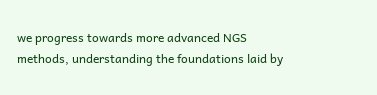we progress towards more advanced NGS methods, understanding the foundations laid by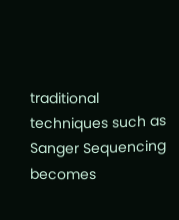traditional techniques such as Sanger Sequencing becomes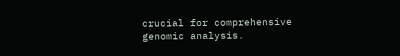crucial for comprehensive genomic analysis.